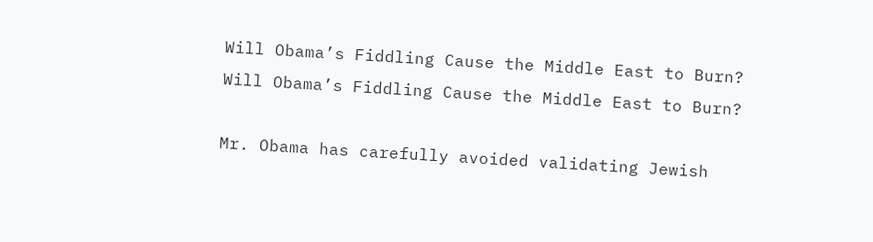Will Obama’s Fiddling Cause the Middle East to Burn?
Will Obama’s Fiddling Cause the Middle East to Burn?

Mr. Obama has carefully avoided validating Jewish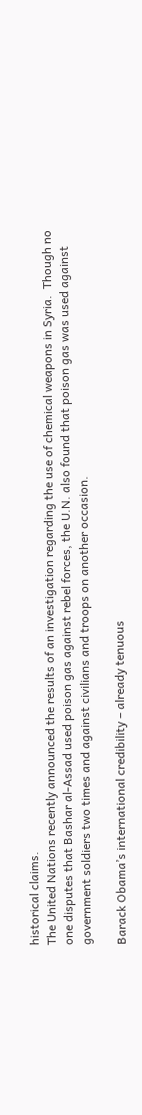historical claims.
The United Nations recently announced the results of an investigation regarding the use of chemical weapons in Syria.  Though no one disputes that Bashar al-Assad used poison gas against rebel forces, the U.N. also found that poison gas was used against government soldiers two times and against civilians and troops on another occasion.

Barack Obama’s international credibility – already tenuous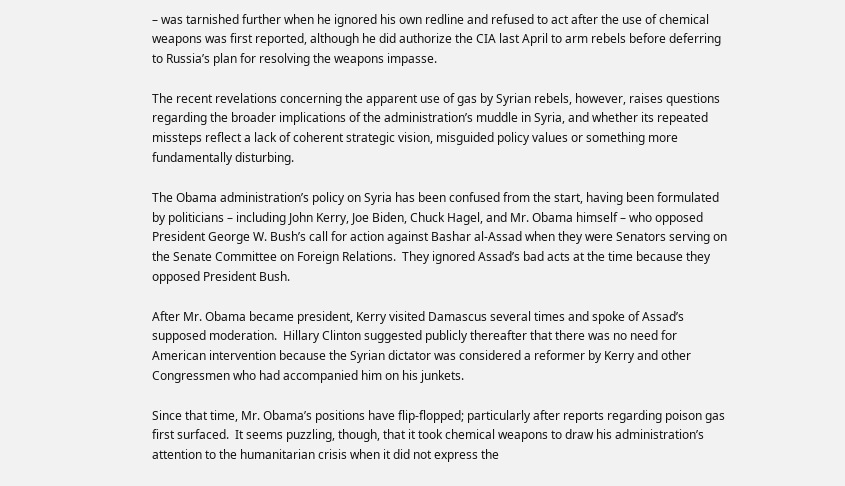– was tarnished further when he ignored his own redline and refused to act after the use of chemical weapons was first reported, although he did authorize the CIA last April to arm rebels before deferring to Russia’s plan for resolving the weapons impasse.

The recent revelations concerning the apparent use of gas by Syrian rebels, however, raises questions regarding the broader implications of the administration’s muddle in Syria, and whether its repeated missteps reflect a lack of coherent strategic vision, misguided policy values or something more fundamentally disturbing.

The Obama administration’s policy on Syria has been confused from the start, having been formulated by politicians – including John Kerry, Joe Biden, Chuck Hagel, and Mr. Obama himself – who opposed President George W. Bush’s call for action against Bashar al-Assad when they were Senators serving on the Senate Committee on Foreign Relations.  They ignored Assad’s bad acts at the time because they opposed President Bush.

After Mr. Obama became president, Kerry visited Damascus several times and spoke of Assad’s supposed moderation.  Hillary Clinton suggested publicly thereafter that there was no need for American intervention because the Syrian dictator was considered a reformer by Kerry and other Congressmen who had accompanied him on his junkets.

Since that time, Mr. Obama’s positions have flip-flopped; particularly after reports regarding poison gas first surfaced.  It seems puzzling, though, that it took chemical weapons to draw his administration’s attention to the humanitarian crisis when it did not express the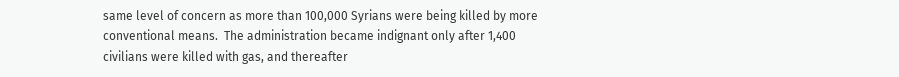same level of concern as more than 100,000 Syrians were being killed by more conventional means.  The administration became indignant only after 1,400 civilians were killed with gas, and thereafter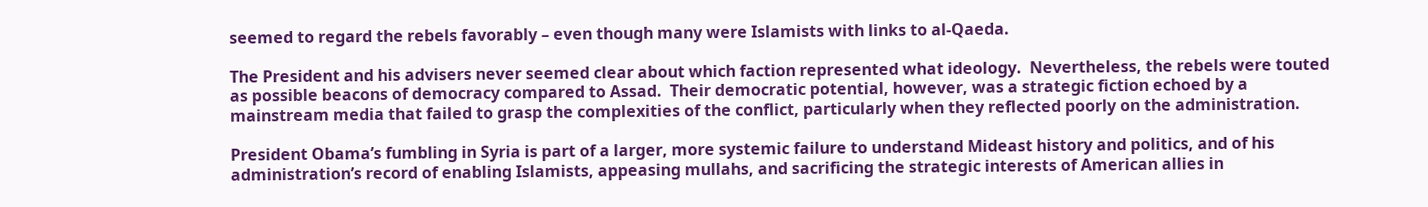seemed to regard the rebels favorably – even though many were Islamists with links to al-Qaeda.

The President and his advisers never seemed clear about which faction represented what ideology.  Nevertheless, the rebels were touted as possible beacons of democracy compared to Assad.  Their democratic potential, however, was a strategic fiction echoed by a mainstream media that failed to grasp the complexities of the conflict, particularly when they reflected poorly on the administration.

President Obama’s fumbling in Syria is part of a larger, more systemic failure to understand Mideast history and politics, and of his administration’s record of enabling Islamists, appeasing mullahs, and sacrificing the strategic interests of American allies in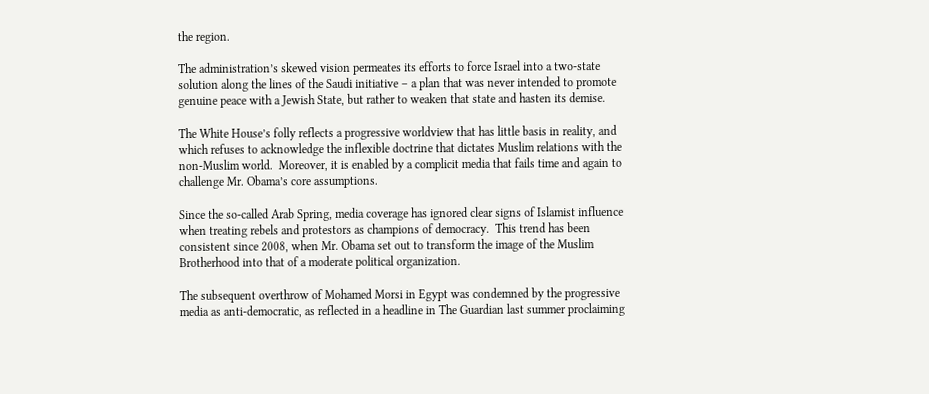the region.

The administration’s skewed vision permeates its efforts to force Israel into a two-state solution along the lines of the Saudi initiative – a plan that was never intended to promote genuine peace with a Jewish State, but rather to weaken that state and hasten its demise.

The White House’s folly reflects a progressive worldview that has little basis in reality, and which refuses to acknowledge the inflexible doctrine that dictates Muslim relations with the non-Muslim world.  Moreover, it is enabled by a complicit media that fails time and again to challenge Mr. Obama’s core assumptions.

Since the so-called Arab Spring, media coverage has ignored clear signs of Islamist influence when treating rebels and protestors as champions of democracy.  This trend has been consistent since 2008, when Mr. Obama set out to transform the image of the Muslim Brotherhood into that of a moderate political organization.

The subsequent overthrow of Mohamed Morsi in Egypt was condemned by the progressive media as anti-democratic, as reflected in a headline in The Guardian last summer proclaiming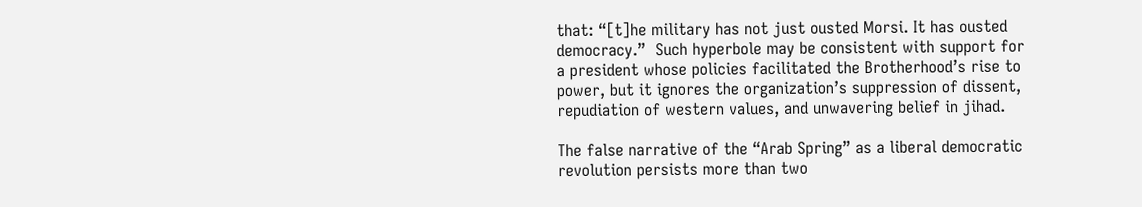that: “[t]he military has not just ousted Morsi. It has ousted democracy.”  Such hyperbole may be consistent with support for a president whose policies facilitated the Brotherhood’s rise to power, but it ignores the organization’s suppression of dissent, repudiation of western values, and unwavering belief in jihad.

The false narrative of the “Arab Spring” as a liberal democratic revolution persists more than two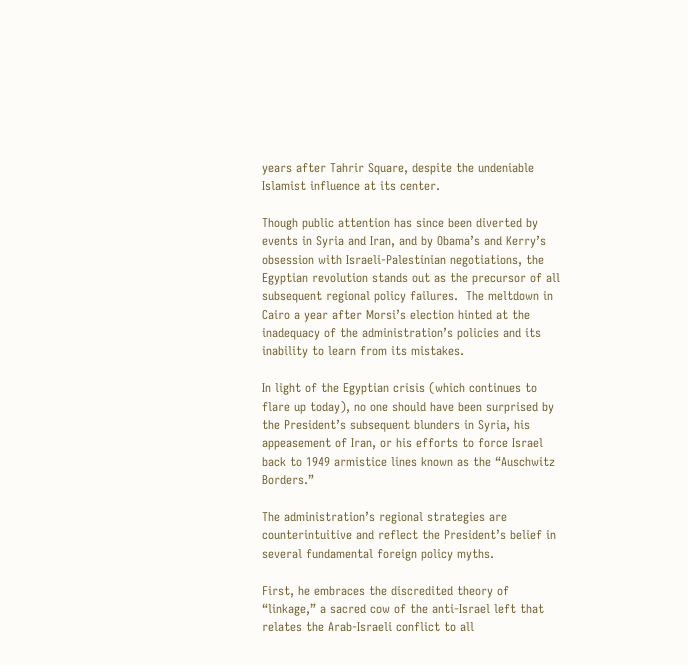years after Tahrir Square, despite the undeniable Islamist influence at its center.

Though public attention has since been diverted by events in Syria and Iran, and by Obama’s and Kerry’s obsession with Israeli-Palestinian negotiations, the Egyptian revolution stands out as the precursor of all subsequent regional policy failures.  The meltdown in Cairo a year after Morsi’s election hinted at the inadequacy of the administration’s policies and its inability to learn from its mistakes.

In light of the Egyptian crisis (which continues to flare up today), no one should have been surprised by the President’s subsequent blunders in Syria, his appeasement of Iran, or his efforts to force Israel back to 1949 armistice lines known as the “Auschwitz Borders.”

The administration’s regional strategies are counterintuitive and reflect the President’s belief in several fundamental foreign policy myths.

First, he embraces the discredited theory of “linkage,” a sacred cow of the anti-Israel left that relates the Arab-Israeli conflict to all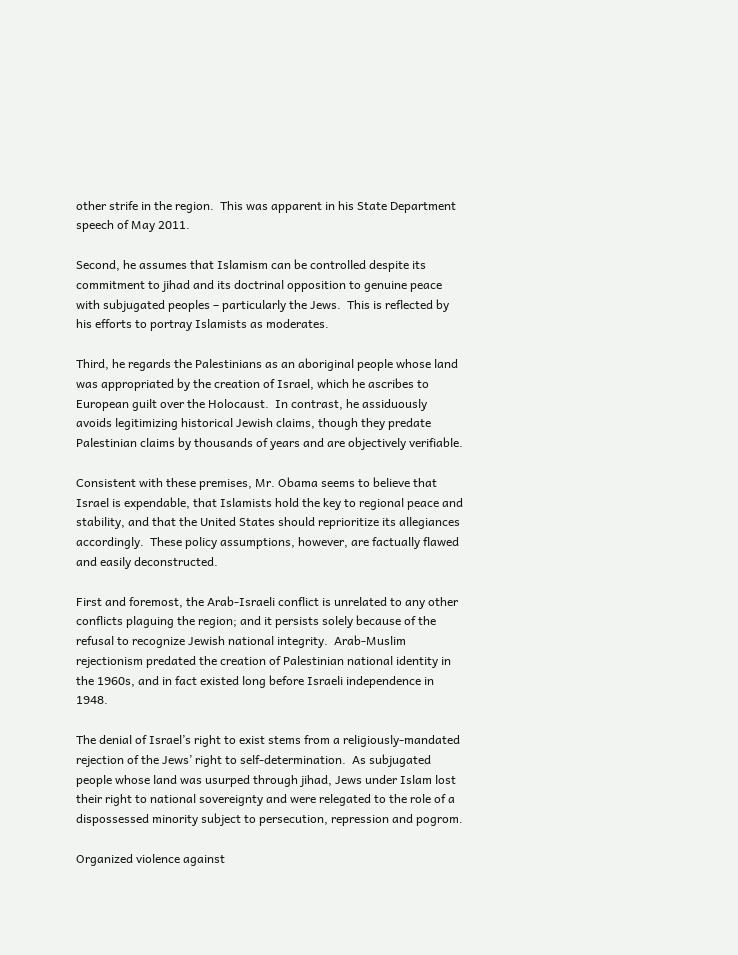other strife in the region.  This was apparent in his State Department speech of May 2011.

Second, he assumes that Islamism can be controlled despite its commitment to jihad and its doctrinal opposition to genuine peace with subjugated peoples – particularly the Jews.  This is reflected by his efforts to portray Islamists as moderates.

Third, he regards the Palestinians as an aboriginal people whose land was appropriated by the creation of Israel, which he ascribes to European guilt over the Holocaust.  In contrast, he assiduously avoids legitimizing historical Jewish claims, though they predate Palestinian claims by thousands of years and are objectively verifiable.

Consistent with these premises, Mr. Obama seems to believe that Israel is expendable, that Islamists hold the key to regional peace and stability, and that the United States should reprioritize its allegiances accordingly.  These policy assumptions, however, are factually flawed and easily deconstructed.

First and foremost, the Arab-Israeli conflict is unrelated to any other conflicts plaguing the region; and it persists solely because of the refusal to recognize Jewish national integrity.  Arab-Muslim rejectionism predated the creation of Palestinian national identity in the 1960s, and in fact existed long before Israeli independence in 1948.

The denial of Israel’s right to exist stems from a religiously-mandated rejection of the Jews’ right to self-determination.  As subjugated people whose land was usurped through jihad, Jews under Islam lost their right to national sovereignty and were relegated to the role of a dispossessed minority subject to persecution, repression and pogrom.

Organized violence against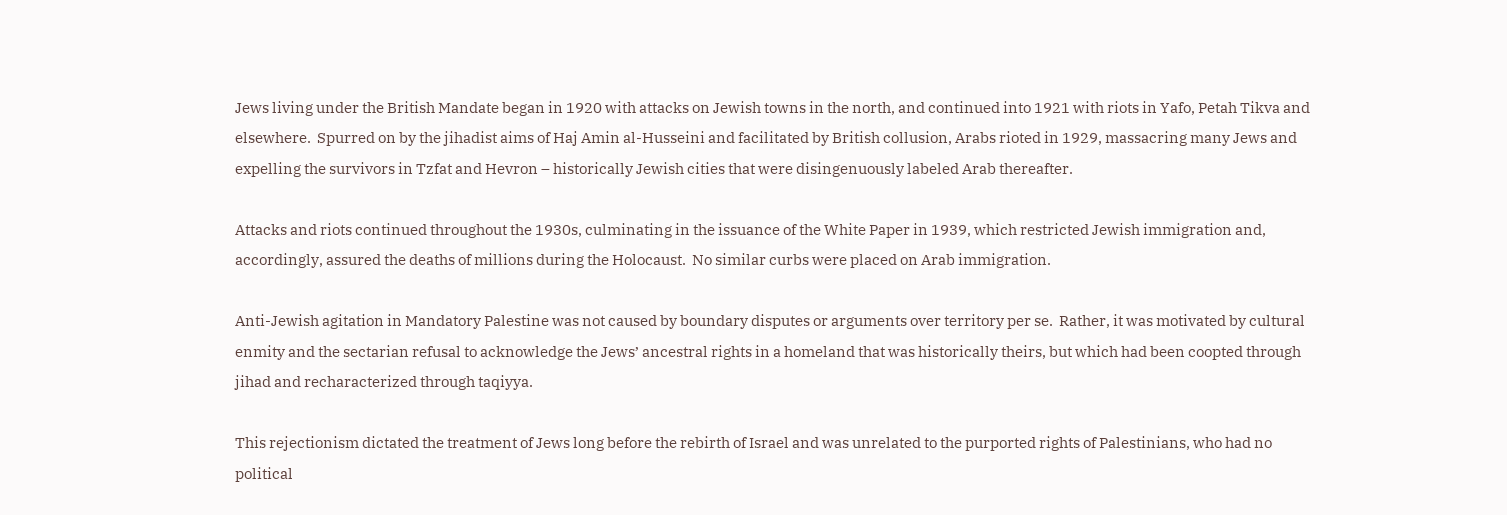Jews living under the British Mandate began in 1920 with attacks on Jewish towns in the north, and continued into 1921 with riots in Yafo, Petah Tikva and elsewhere.  Spurred on by the jihadist aims of Haj Amin al-Husseini and facilitated by British collusion, Arabs rioted in 1929, massacring many Jews and expelling the survivors in Tzfat and Hevron – historically Jewish cities that were disingenuously labeled Arab thereafter.

Attacks and riots continued throughout the 1930s, culminating in the issuance of the White Paper in 1939, which restricted Jewish immigration and, accordingly, assured the deaths of millions during the Holocaust.  No similar curbs were placed on Arab immigration.

Anti-Jewish agitation in Mandatory Palestine was not caused by boundary disputes or arguments over territory per se.  Rather, it was motivated by cultural enmity and the sectarian refusal to acknowledge the Jews’ ancestral rights in a homeland that was historically theirs, but which had been coopted through jihad and recharacterized through taqiyya.

This rejectionism dictated the treatment of Jews long before the rebirth of Israel and was unrelated to the purported rights of Palestinians, who had no political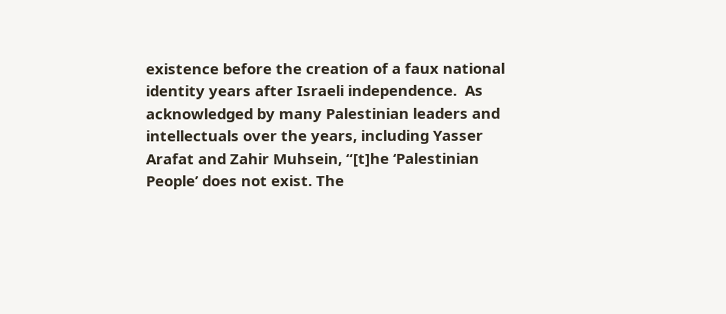existence before the creation of a faux national identity years after Israeli independence.  As acknowledged by many Palestinian leaders and intellectuals over the years, including Yasser Arafat and Zahir Muhsein, “[t]he ‘Palestinian People’ does not exist. The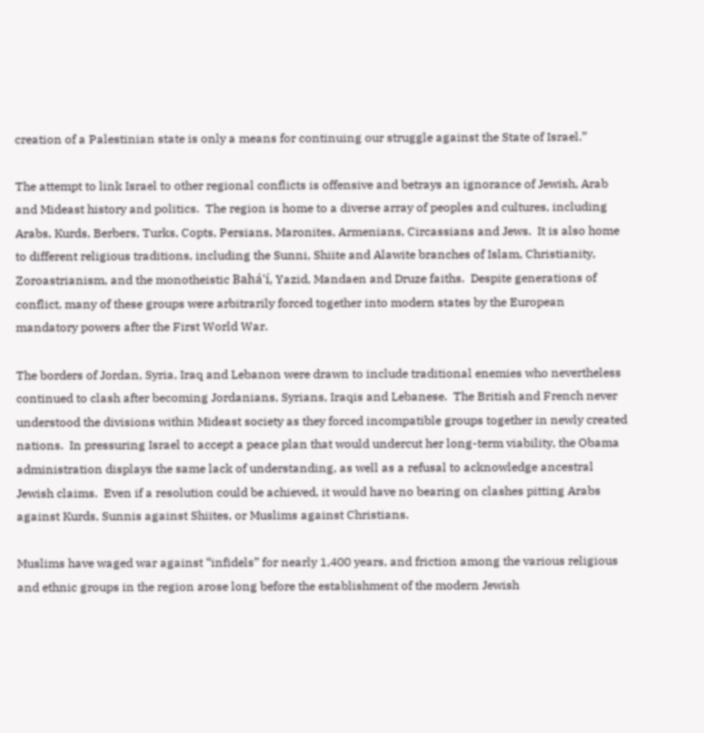creation of a Palestinian state is only a means for continuing our struggle against the State of Israel.”

The attempt to link Israel to other regional conflicts is offensive and betrays an ignorance of Jewish, Arab and Mideast history and politics.  The region is home to a diverse array of peoples and cultures, including Arabs, Kurds, Berbers, Turks, Copts, Persians, Maronites, Armenians, Circassians and Jews.  It is also home to different religious traditions, including the Sunni, Shiite and Alawite branches of Islam, Christianity, Zoroastrianism, and the monotheistic Bahá'í, Yazid, Mandaen and Druze faiths.  Despite generations of conflict, many of these groups were arbitrarily forced together into modern states by the European mandatory powers after the First World War.

The borders of Jordan, Syria, Iraq and Lebanon were drawn to include traditional enemies who nevertheless continued to clash after becoming Jordanians, Syrians, Iraqis and Lebanese.  The British and French never understood the divisions within Mideast society as they forced incompatible groups together in newly created nations.  In pressuring Israel to accept a peace plan that would undercut her long-term viability, the Obama administration displays the same lack of understanding, as well as a refusal to acknowledge ancestral Jewish claims.  Even if a resolution could be achieved, it would have no bearing on clashes pitting Arabs against Kurds, Sunnis against Shiites, or Muslims against Christians.

Muslims have waged war against “infidels” for nearly 1,400 years, and friction among the various religious and ethnic groups in the region arose long before the establishment of the modern Jewish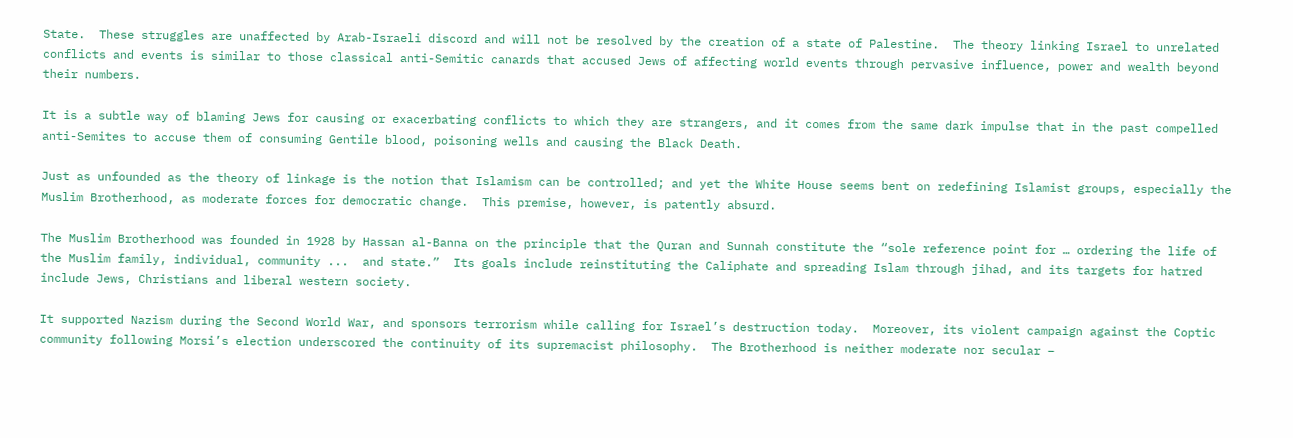State.  These struggles are unaffected by Arab-Israeli discord and will not be resolved by the creation of a state of Palestine.  The theory linking Israel to unrelated conflicts and events is similar to those classical anti-Semitic canards that accused Jews of affecting world events through pervasive influence, power and wealth beyond their numbers.

It is a subtle way of blaming Jews for causing or exacerbating conflicts to which they are strangers, and it comes from the same dark impulse that in the past compelled anti-Semites to accuse them of consuming Gentile blood, poisoning wells and causing the Black Death.

Just as unfounded as the theory of linkage is the notion that Islamism can be controlled; and yet the White House seems bent on redefining Islamist groups, especially the Muslim Brotherhood, as moderate forces for democratic change.  This premise, however, is patently absurd.

The Muslim Brotherhood was founded in 1928 by Hassan al-Banna on the principle that the Quran and Sunnah constitute the “sole reference point for … ordering the life of the Muslim family, individual, community ...  and state.”  Its goals include reinstituting the Caliphate and spreading Islam through jihad, and its targets for hatred include Jews, Christians and liberal western society.

It supported Nazism during the Second World War, and sponsors terrorism while calling for Israel’s destruction today.  Moreover, its violent campaign against the Coptic community following Morsi’s election underscored the continuity of its supremacist philosophy.  The Brotherhood is neither moderate nor secular –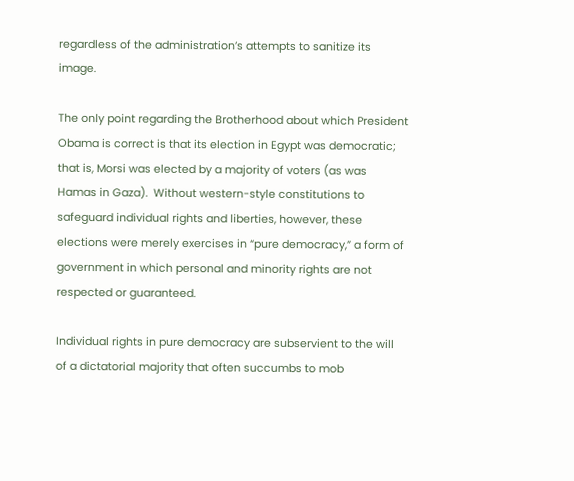regardless of the administration’s attempts to sanitize its image.

The only point regarding the Brotherhood about which President Obama is correct is that its election in Egypt was democratic; that is, Morsi was elected by a majority of voters (as was Hamas in Gaza).  Without western-style constitutions to safeguard individual rights and liberties, however, these elections were merely exercises in “pure democracy,” a form of government in which personal and minority rights are not respected or guaranteed.

Individual rights in pure democracy are subservient to the will of a dictatorial majority that often succumbs to mob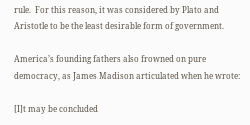rule.  For this reason, it was considered by Plato and Aristotle to be the least desirable form of government.

America’s founding fathers also frowned on pure democracy, as James Madison articulated when he wrote:

[I]t may be concluded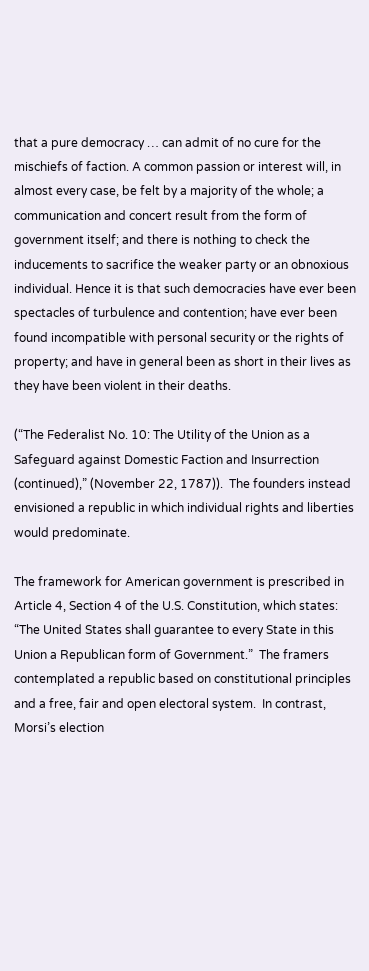that a pure democracy … can admit of no cure for the mischiefs of faction. A common passion or interest will, in almost every case, be felt by a majority of the whole; a communication and concert result from the form of government itself; and there is nothing to check the inducements to sacrifice the weaker party or an obnoxious individual. Hence it is that such democracies have ever been spectacles of turbulence and contention; have ever been found incompatible with personal security or the rights of property; and have in general been as short in their lives as they have been violent in their deaths.

(“The Federalist No. 10: The Utility of the Union as a Safeguard against Domestic Faction and Insurrection (continued),” (November 22, 1787)).  The founders instead envisioned a republic in which individual rights and liberties would predominate.

The framework for American government is prescribed in Article 4, Section 4 of the U.S. Constitution, which states: “The United States shall guarantee to every State in this Union a Republican form of Government.”  The framers contemplated a republic based on constitutional principles and a free, fair and open electoral system.  In contrast, Morsi’s election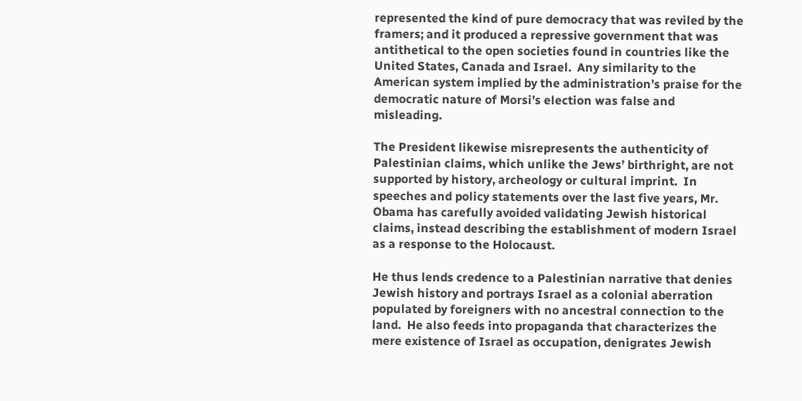represented the kind of pure democracy that was reviled by the framers; and it produced a repressive government that was antithetical to the open societies found in countries like the United States, Canada and Israel.  Any similarity to the American system implied by the administration’s praise for the democratic nature of Morsi’s election was false and misleading.

The President likewise misrepresents the authenticity of Palestinian claims, which unlike the Jews’ birthright, are not supported by history, archeology or cultural imprint.  In speeches and policy statements over the last five years, Mr. Obama has carefully avoided validating Jewish historical claims, instead describing the establishment of modern Israel as a response to the Holocaust.

He thus lends credence to a Palestinian narrative that denies Jewish history and portrays Israel as a colonial aberration populated by foreigners with no ancestral connection to the land.  He also feeds into propaganda that characterizes the mere existence of Israel as occupation, denigrates Jewish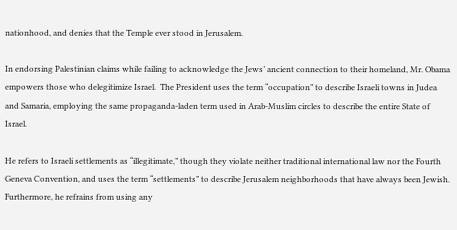nationhood, and denies that the Temple ever stood in Jerusalem.

In endorsing Palestinian claims while failing to acknowledge the Jews’ ancient connection to their homeland, Mr. Obama empowers those who delegitimize Israel.  The President uses the term “occupation” to describe Israeli towns in Judea and Samaria, employing the same propaganda-laden term used in Arab-Muslim circles to describe the entire State of Israel.

He refers to Israeli settlements as “illegitimate,” though they violate neither traditional international law nor the Fourth Geneva Convention, and uses the term “settlements” to describe Jerusalem neighborhoods that have always been Jewish.  Furthermore, he refrains from using any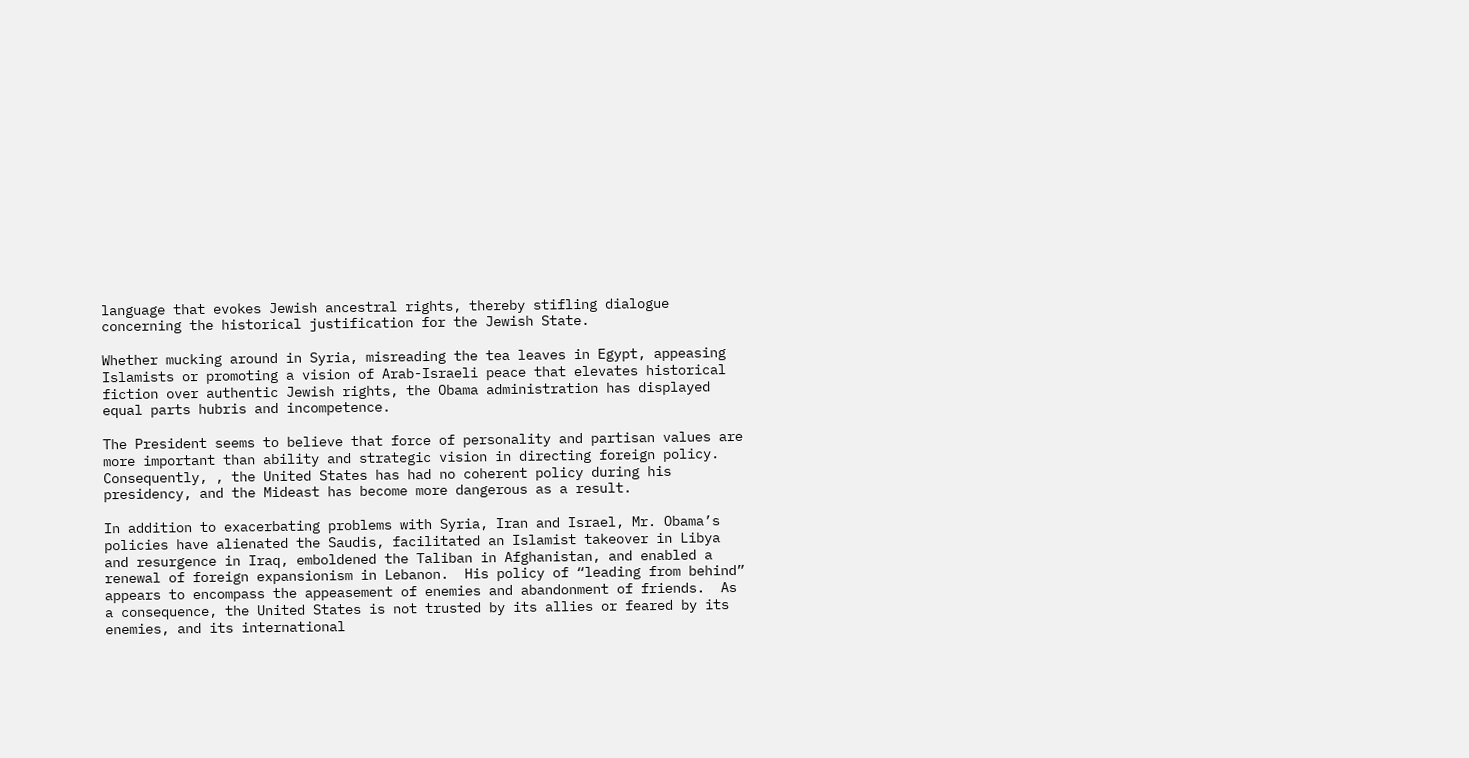language that evokes Jewish ancestral rights, thereby stifling dialogue concerning the historical justification for the Jewish State.

Whether mucking around in Syria, misreading the tea leaves in Egypt, appeasing Islamists or promoting a vision of Arab-Israeli peace that elevates historical fiction over authentic Jewish rights, the Obama administration has displayed equal parts hubris and incompetence.

The President seems to believe that force of personality and partisan values are more important than ability and strategic vision in directing foreign policy.  Consequently, , the United States has had no coherent policy during his presidency, and the Mideast has become more dangerous as a result.

In addition to exacerbating problems with Syria, Iran and Israel, Mr. Obama’s policies have alienated the Saudis, facilitated an Islamist takeover in Libya and resurgence in Iraq, emboldened the Taliban in Afghanistan, and enabled a renewal of foreign expansionism in Lebanon.  His policy of “leading from behind” appears to encompass the appeasement of enemies and abandonment of friends.  As a consequence, the United States is not trusted by its allies or feared by its enemies, and its international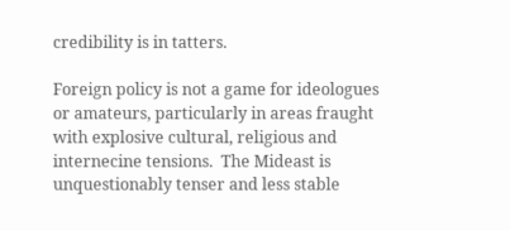credibility is in tatters.

Foreign policy is not a game for ideologues or amateurs, particularly in areas fraught with explosive cultural, religious and internecine tensions.  The Mideast is unquestionably tenser and less stable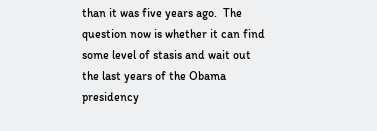than it was five years ago.  The question now is whether it can find some level of stasis and wait out the last years of the Obama presidency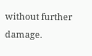without further damage.